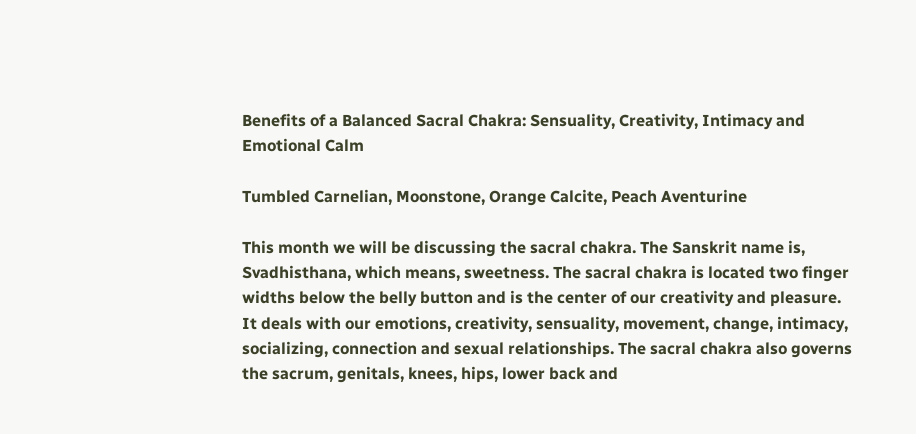Benefits of a Balanced Sacral Chakra: Sensuality, Creativity, Intimacy and Emotional Calm

Tumbled Carnelian, Moonstone, Orange Calcite, Peach Aventurine

This month we will be discussing the sacral chakra. The Sanskrit name is, Svadhisthana, which means, sweetness. The sacral chakra is located two finger widths below the belly button and is the center of our creativity and pleasure. It deals with our emotions, creativity, sensuality, movement, change, intimacy, socializing, connection and sexual relationships. The sacral chakra also governs the sacrum, genitals, knees, hips, lower back and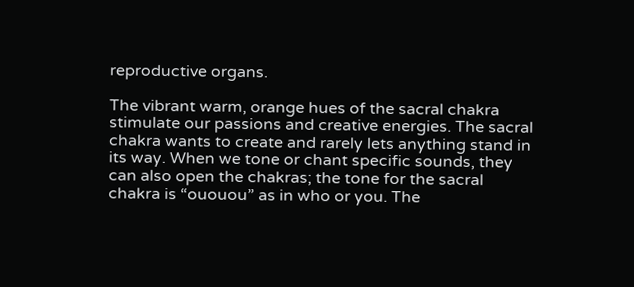reproductive organs.

The vibrant warm, orange hues of the sacral chakra stimulate our passions and creative energies. The sacral chakra wants to create and rarely lets anything stand in its way. When we tone or chant specific sounds, they can also open the chakras; the tone for the sacral chakra is “ououou” as in who or you. The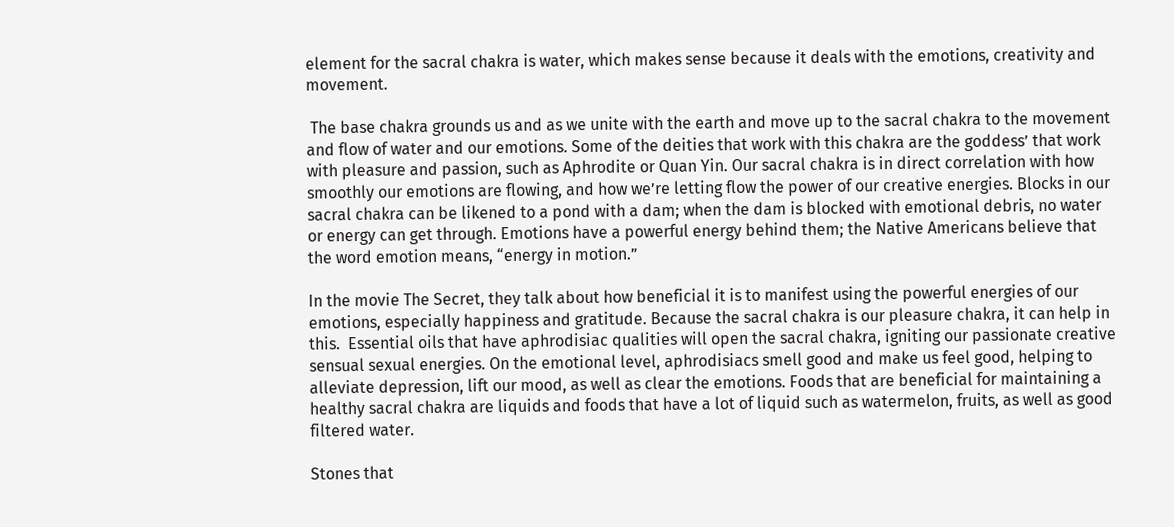element for the sacral chakra is water, which makes sense because it deals with the emotions, creativity and movement.

 The base chakra grounds us and as we unite with the earth and move up to the sacral chakra to the movement and flow of water and our emotions. Some of the deities that work with this chakra are the goddess’ that work with pleasure and passion, such as Aphrodite or Quan Yin. Our sacral chakra is in direct correlation with how smoothly our emotions are flowing, and how we’re letting flow the power of our creative energies. Blocks in our sacral chakra can be likened to a pond with a dam; when the dam is blocked with emotional debris, no water or energy can get through. Emotions have a powerful energy behind them; the Native Americans believe that the word emotion means, “energy in motion.”

In the movie The Secret, they talk about how beneficial it is to manifest using the powerful energies of our emotions, especially happiness and gratitude. Because the sacral chakra is our pleasure chakra, it can help in this.  Essential oils that have aphrodisiac qualities will open the sacral chakra, igniting our passionate creative sensual sexual energies. On the emotional level, aphrodisiacs smell good and make us feel good, helping to alleviate depression, lift our mood, as well as clear the emotions. Foods that are beneficial for maintaining a healthy sacral chakra are liquids and foods that have a lot of liquid such as watermelon, fruits, as well as good filtered water.

Stones that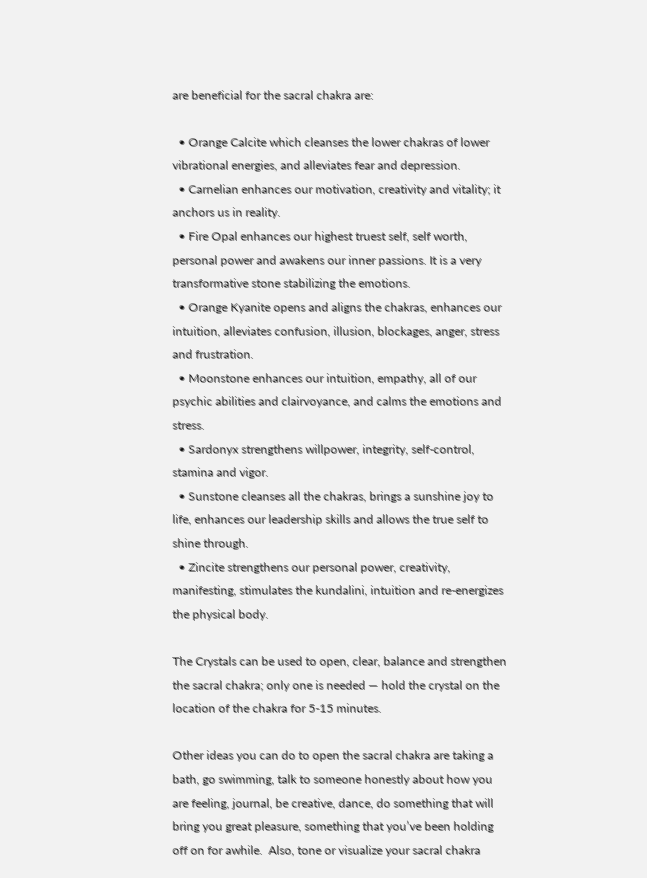are beneficial for the sacral chakra are:

  • Orange Calcite which cleanses the lower chakras of lower vibrational energies, and alleviates fear and depression.
  • Carnelian enhances our motivation, creativity and vitality; it anchors us in reality.
  • Fire Opal enhances our highest truest self, self worth, personal power and awakens our inner passions. It is a very transformative stone stabilizing the emotions.
  • Orange Kyanite opens and aligns the chakras, enhances our intuition, alleviates confusion, illusion, blockages, anger, stress and frustration.
  • Moonstone enhances our intuition, empathy, all of our psychic abilities and clairvoyance, and calms the emotions and stress.
  • Sardonyx strengthens willpower, integrity, self-control, stamina and vigor.
  • Sunstone cleanses all the chakras, brings a sunshine joy to life, enhances our leadership skills and allows the true self to shine through.
  • Zincite strengthens our personal power, creativity, manifesting, stimulates the kundalini, intuition and re-energizes the physical body.

The Crystals can be used to open, clear, balance and strengthen the sacral chakra; only one is needed — hold the crystal on the location of the chakra for 5-15 minutes.

Other ideas you can do to open the sacral chakra are taking a bath, go swimming, talk to someone honestly about how you are feeling, journal, be creative, dance, do something that will bring you great pleasure, something that you’ve been holding off on for awhile.  Also, tone or visualize your sacral chakra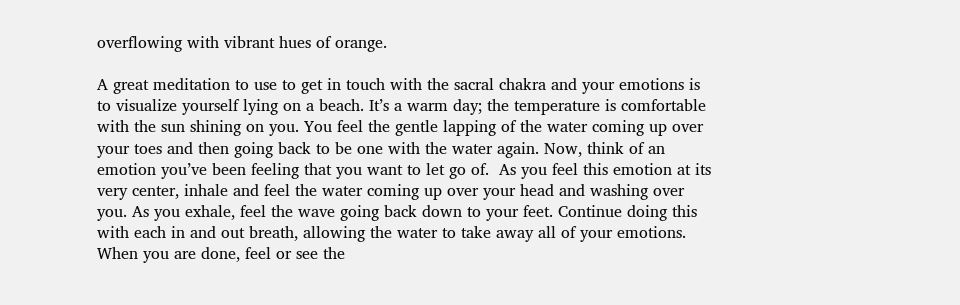overflowing with vibrant hues of orange.

A great meditation to use to get in touch with the sacral chakra and your emotions is to visualize yourself lying on a beach. It’s a warm day; the temperature is comfortable with the sun shining on you. You feel the gentle lapping of the water coming up over your toes and then going back to be one with the water again. Now, think of an emotion you’ve been feeling that you want to let go of.  As you feel this emotion at its very center, inhale and feel the water coming up over your head and washing over you. As you exhale, feel the wave going back down to your feet. Continue doing this with each in and out breath, allowing the water to take away all of your emotions. When you are done, feel or see the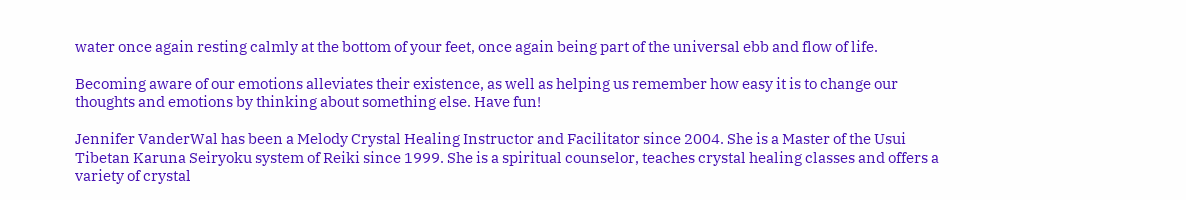water once again resting calmly at the bottom of your feet, once again being part of the universal ebb and flow of life.

Becoming aware of our emotions alleviates their existence, as well as helping us remember how easy it is to change our thoughts and emotions by thinking about something else. Have fun!

Jennifer VanderWal has been a Melody Crystal Healing Instructor and Facilitator since 2004. She is a Master of the Usui Tibetan Karuna Seiryoku system of Reiki since 1999. She is a spiritual counselor, teaches crystal healing classes and offers a variety of crystal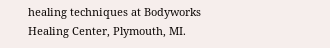healing techniques at Bodyworks Healing Center, Plymouth, MI.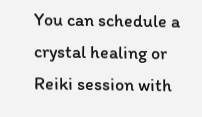You can schedule a crystal healing or Reiki session with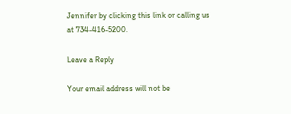Jennifer by clicking this link or calling us at 734-416-5200.

Leave a Reply

Your email address will not be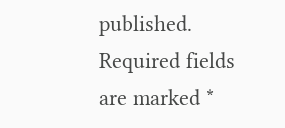published. Required fields are marked *